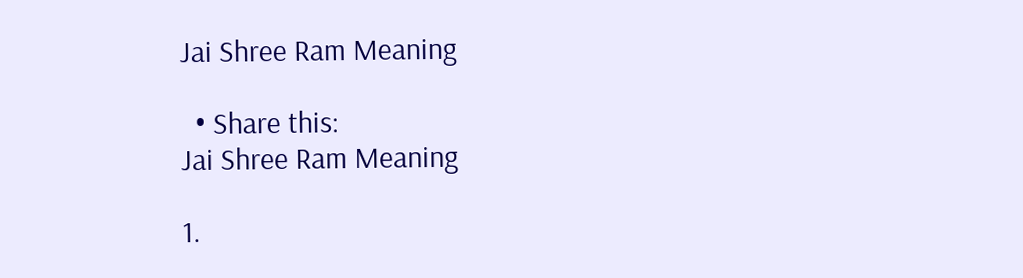Jai Shree Ram Meaning

  • Share this:
Jai Shree Ram Meaning

1.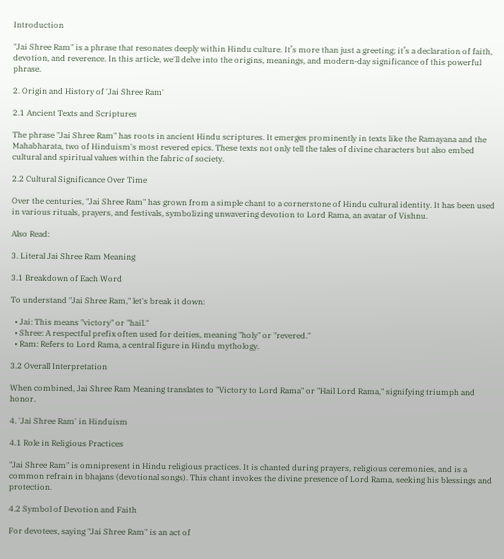Introduction

"Jai Shree Ram" is a phrase that resonates deeply within Hindu culture. It’s more than just a greeting; it’s a declaration of faith, devotion, and reverence. In this article, we'll delve into the origins, meanings, and modern-day significance of this powerful phrase.

2. Origin and History of 'Jai Shree Ram'

2.1 Ancient Texts and Scriptures

The phrase "Jai Shree Ram" has roots in ancient Hindu scriptures. It emerges prominently in texts like the Ramayana and the Mahabharata, two of Hinduism's most revered epics. These texts not only tell the tales of divine characters but also embed cultural and spiritual values within the fabric of society.

2.2 Cultural Significance Over Time

Over the centuries, "Jai Shree Ram" has grown from a simple chant to a cornerstone of Hindu cultural identity. It has been used in various rituals, prayers, and festivals, symbolizing unwavering devotion to Lord Rama, an avatar of Vishnu.

Also Read:

3. Literal Jai Shree Ram Meaning

3.1 Breakdown of Each Word

To understand "Jai Shree Ram," let's break it down:

  • Jai: This means "victory" or "hail."
  • Shree: A respectful prefix often used for deities, meaning "holy" or "revered."
  • Ram: Refers to Lord Rama, a central figure in Hindu mythology.

3.2 Overall Interpretation

When combined, Jai Shree Ram Meaning translates to "Victory to Lord Rama" or "Hail Lord Rama," signifying triumph and honor.

4. 'Jai Shree Ram' in Hinduism

4.1 Role in Religious Practices

"Jai Shree Ram" is omnipresent in Hindu religious practices. It is chanted during prayers, religious ceremonies, and is a common refrain in bhajans (devotional songs). This chant invokes the divine presence of Lord Rama, seeking his blessings and protection.

4.2 Symbol of Devotion and Faith

For devotees, saying "Jai Shree Ram" is an act of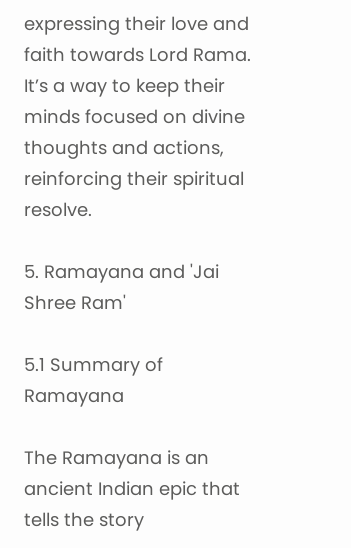expressing their love and faith towards Lord Rama. It’s a way to keep their minds focused on divine thoughts and actions, reinforcing their spiritual resolve.

5. Ramayana and 'Jai Shree Ram'

5.1 Summary of Ramayana

The Ramayana is an ancient Indian epic that tells the story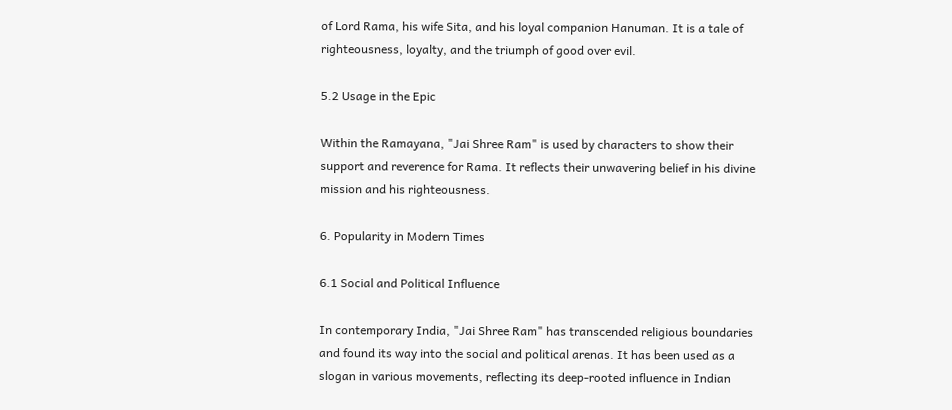of Lord Rama, his wife Sita, and his loyal companion Hanuman. It is a tale of righteousness, loyalty, and the triumph of good over evil.

5.2 Usage in the Epic

Within the Ramayana, "Jai Shree Ram" is used by characters to show their support and reverence for Rama. It reflects their unwavering belief in his divine mission and his righteousness.

6. Popularity in Modern Times

6.1 Social and Political Influence

In contemporary India, "Jai Shree Ram" has transcended religious boundaries and found its way into the social and political arenas. It has been used as a slogan in various movements, reflecting its deep-rooted influence in Indian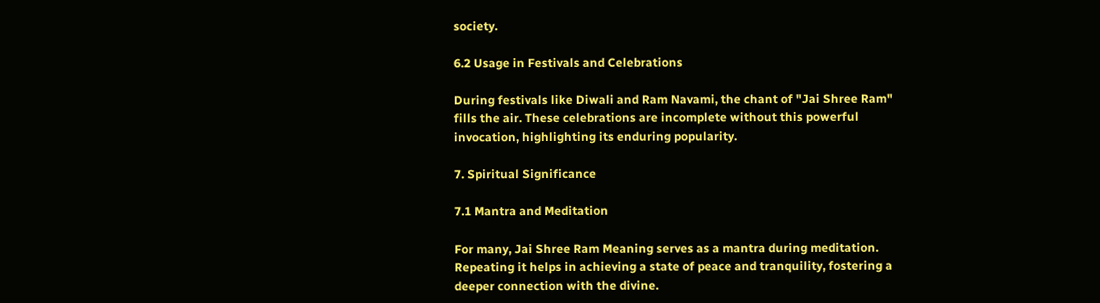society.

6.2 Usage in Festivals and Celebrations

During festivals like Diwali and Ram Navami, the chant of "Jai Shree Ram" fills the air. These celebrations are incomplete without this powerful invocation, highlighting its enduring popularity.

7. Spiritual Significance

7.1 Mantra and Meditation

For many, Jai Shree Ram Meaning serves as a mantra during meditation. Repeating it helps in achieving a state of peace and tranquility, fostering a deeper connection with the divine.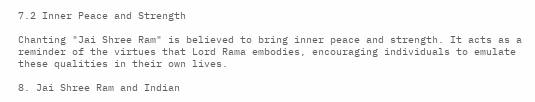7.2 Inner Peace and Strength

Chanting "Jai Shree Ram" is believed to bring inner peace and strength. It acts as a reminder of the virtues that Lord Rama embodies, encouraging individuals to emulate these qualities in their own lives.

8. Jai Shree Ram and Indian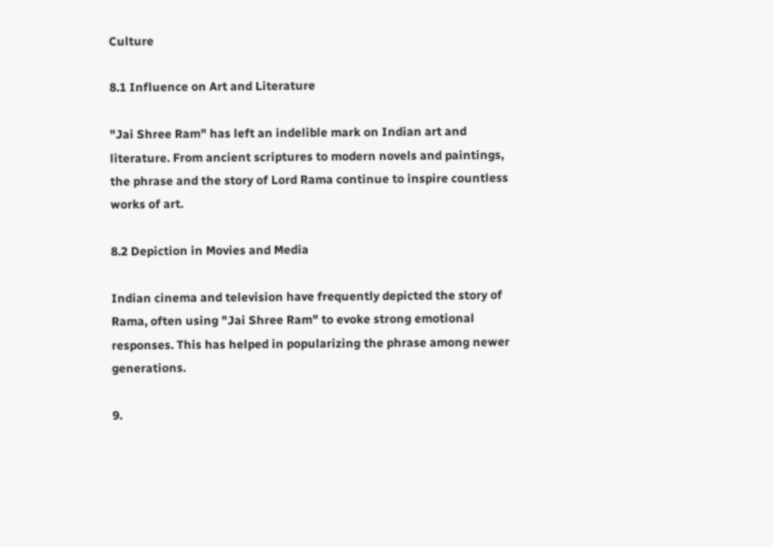Culture

8.1 Influence on Art and Literature

"Jai Shree Ram" has left an indelible mark on Indian art and literature. From ancient scriptures to modern novels and paintings, the phrase and the story of Lord Rama continue to inspire countless works of art.

8.2 Depiction in Movies and Media

Indian cinema and television have frequently depicted the story of Rama, often using "Jai Shree Ram" to evoke strong emotional responses. This has helped in popularizing the phrase among newer generations.

9.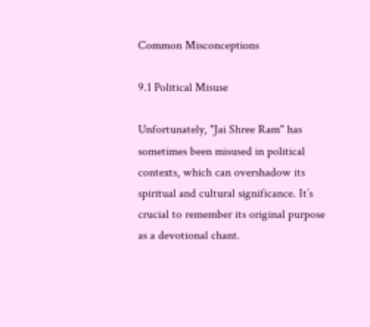Common Misconceptions

9.1 Political Misuse

Unfortunately, "Jai Shree Ram" has sometimes been misused in political contexts, which can overshadow its spiritual and cultural significance. It’s crucial to remember its original purpose as a devotional chant.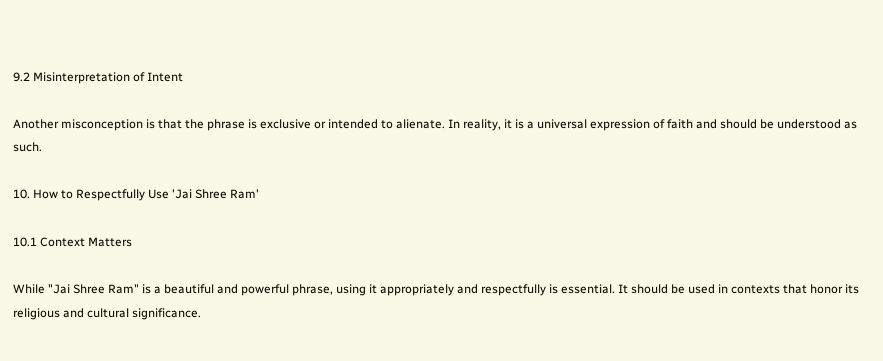9.2 Misinterpretation of Intent

Another misconception is that the phrase is exclusive or intended to alienate. In reality, it is a universal expression of faith and should be understood as such.

10. How to Respectfully Use 'Jai Shree Ram'

10.1 Context Matters

While "Jai Shree Ram" is a beautiful and powerful phrase, using it appropriately and respectfully is essential. It should be used in contexts that honor its religious and cultural significance.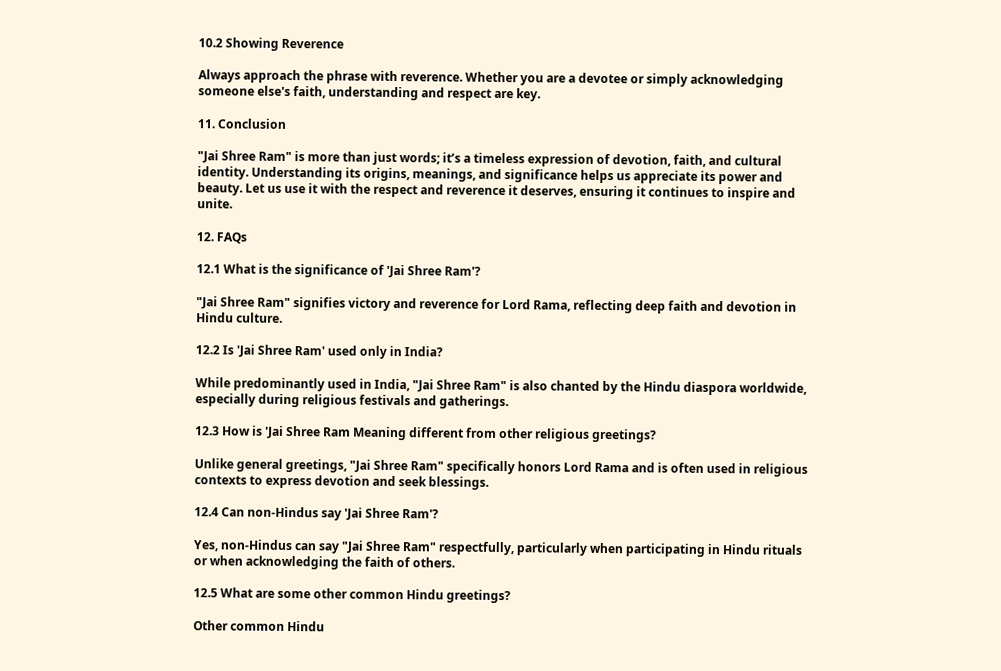10.2 Showing Reverence

Always approach the phrase with reverence. Whether you are a devotee or simply acknowledging someone else's faith, understanding and respect are key.

11. Conclusion

"Jai Shree Ram" is more than just words; it’s a timeless expression of devotion, faith, and cultural identity. Understanding its origins, meanings, and significance helps us appreciate its power and beauty. Let us use it with the respect and reverence it deserves, ensuring it continues to inspire and unite.

12. FAQs

12.1 What is the significance of 'Jai Shree Ram'?

"Jai Shree Ram" signifies victory and reverence for Lord Rama, reflecting deep faith and devotion in Hindu culture.

12.2 Is 'Jai Shree Ram' used only in India?

While predominantly used in India, "Jai Shree Ram" is also chanted by the Hindu diaspora worldwide, especially during religious festivals and gatherings.

12.3 How is 'Jai Shree Ram Meaning different from other religious greetings?

Unlike general greetings, "Jai Shree Ram" specifically honors Lord Rama and is often used in religious contexts to express devotion and seek blessings.

12.4 Can non-Hindus say 'Jai Shree Ram'?

Yes, non-Hindus can say "Jai Shree Ram" respectfully, particularly when participating in Hindu rituals or when acknowledging the faith of others.

12.5 What are some other common Hindu greetings?

Other common Hindu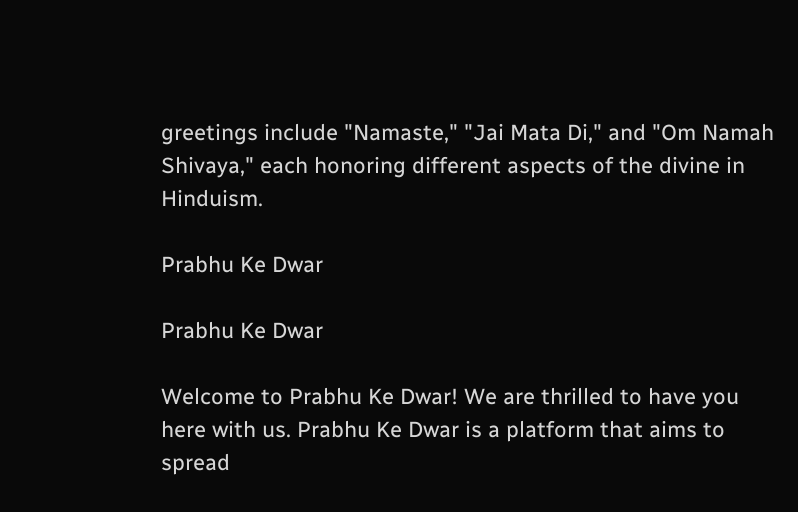greetings include "Namaste," "Jai Mata Di," and "Om Namah Shivaya," each honoring different aspects of the divine in Hinduism.

Prabhu Ke Dwar

Prabhu Ke Dwar

Welcome to Prabhu Ke Dwar! We are thrilled to have you here with us. Prabhu Ke Dwar is a platform that aims to spread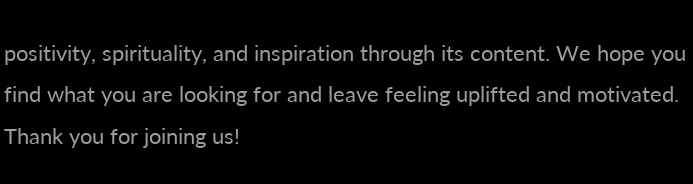positivity, spirituality, and inspiration through its content. We hope you find what you are looking for and leave feeling uplifted and motivated. Thank you for joining us!